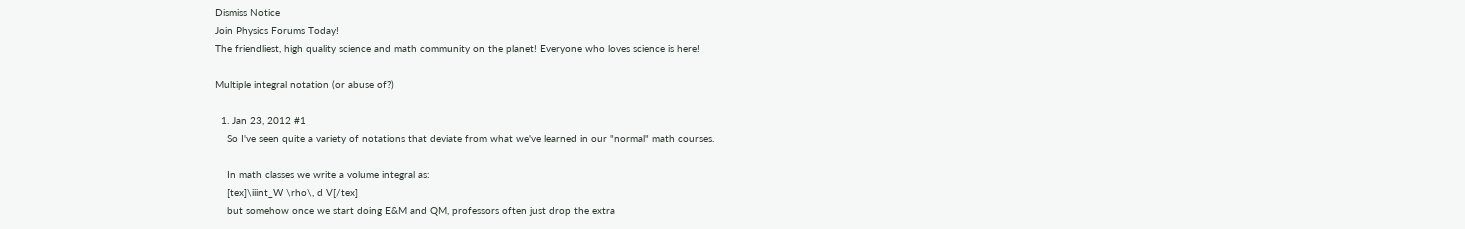Dismiss Notice
Join Physics Forums Today!
The friendliest, high quality science and math community on the planet! Everyone who loves science is here!

Multiple integral notation (or abuse of?)

  1. Jan 23, 2012 #1
    So I've seen quite a variety of notations that deviate from what we've learned in our "normal" math courses.

    In math classes we write a volume integral as:
    [tex]\iiint_W \rho\, d V[/tex]
    but somehow once we start doing E&M and QM, professors often just drop the extra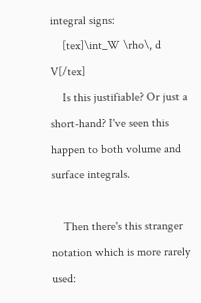integral signs:
    [tex]\int_W \rho\, d V[/tex]
    Is this justifiable? Or just a short-hand? I've seen this happen to both volume and surface integrals.

    Then there's this stranger notation which is more rarely used: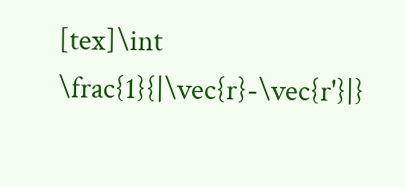[tex]\int \frac{1}{|\vec{r}-\vec{r'}|}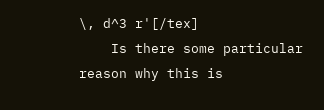\, d^3 r'[/tex]
    Is there some particular reason why this is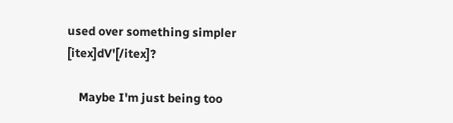used over something simpler [itex]dV'[/itex]?

    Maybe I'm just being too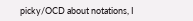picky/OCD about notations, I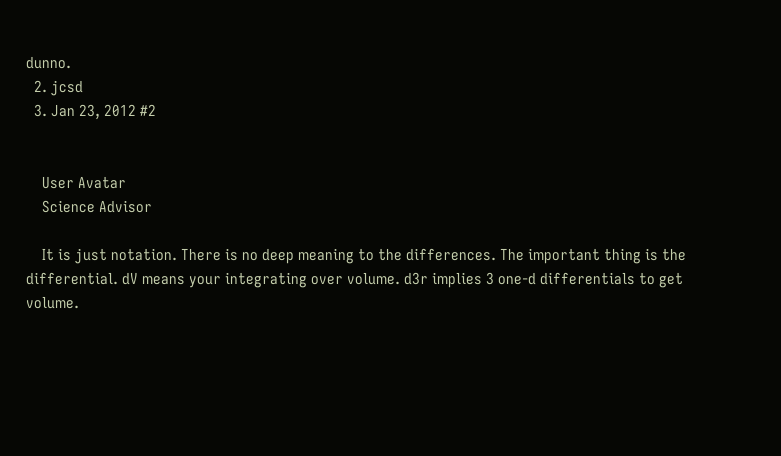dunno.
  2. jcsd
  3. Jan 23, 2012 #2


    User Avatar
    Science Advisor

    It is just notation. There is no deep meaning to the differences. The important thing is the differential. dV means your integrating over volume. d3r implies 3 one-d differentials to get volume.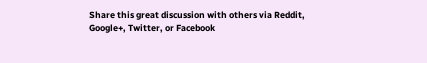Share this great discussion with others via Reddit, Google+, Twitter, or Facebook